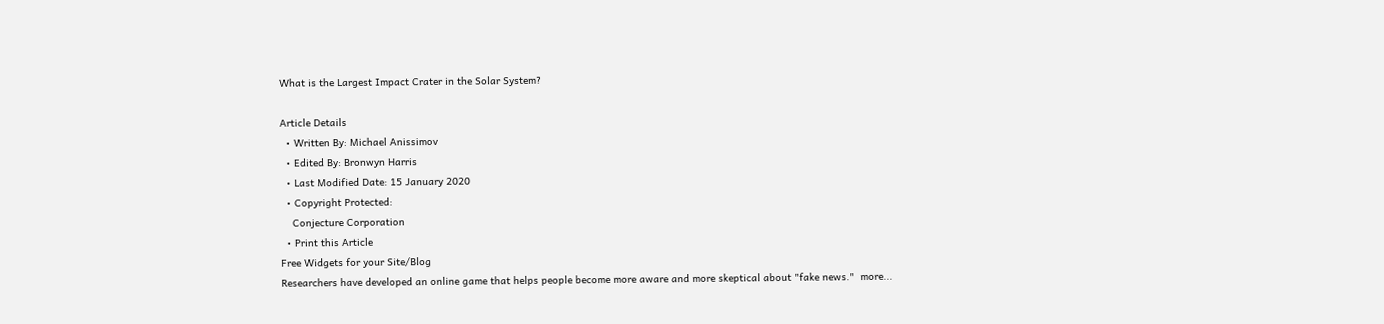What is the Largest Impact Crater in the Solar System?

Article Details
  • Written By: Michael Anissimov
  • Edited By: Bronwyn Harris
  • Last Modified Date: 15 January 2020
  • Copyright Protected:
    Conjecture Corporation
  • Print this Article
Free Widgets for your Site/Blog
Researchers have developed an online game that helps people become more aware and more skeptical about "fake news."  more...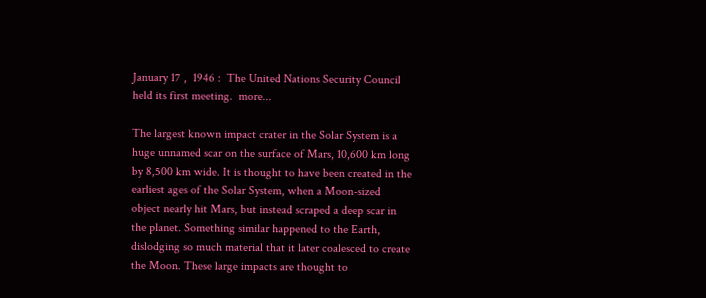January 17 ,  1946 :  The United Nations Security Council held its first meeting.  more...

The largest known impact crater in the Solar System is a huge unnamed scar on the surface of Mars, 10,600 km long by 8,500 km wide. It is thought to have been created in the earliest ages of the Solar System, when a Moon-sized object nearly hit Mars, but instead scraped a deep scar in the planet. Something similar happened to the Earth, dislodging so much material that it later coalesced to create the Moon. These large impacts are thought to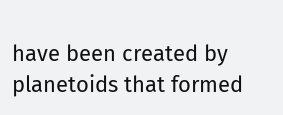have been created by planetoids that formed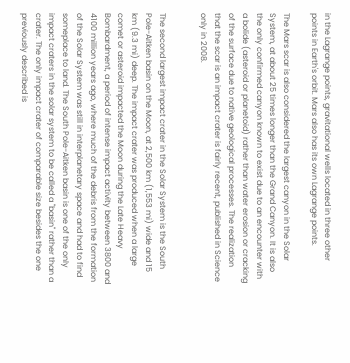in the Lagrange points, gravitational wells located in three other points in Earth's orbit. Mars also has its own Lagrange points.

The Mars scar is also considered the largest canyon in the Solar System, at about 25 times longer than the Grand Canyon. It is also the only confirmed canyon known to exist due to an encounter with a bolide (asteroid or planetoid) rather than water erosion or cracking of the surface due to native geological processes. The realization that the scar is an impact crater is fairly recent, published in Science only in 2008.


The second largest impact crater in the Solar System is the South Pole-Aitken basin on the Moon, at 2,500 km (1,553 mi) wide and 15 km (9.3 mi) deep. The impact crater was produced when a large comet or asteroid impacted the Moon during the Late Heavy Bombardment, a period of intense impact activity between 3800 and 4100 million years ago, where much of the debris from the formation of the Solar System was still in interplanetary space and had to find someplace to land. The South Pole-Aitken basin is one of the only impact craters in the solar system to be called a "basin" rather than a crater. The only impact crater of comparable size besides the one previously described is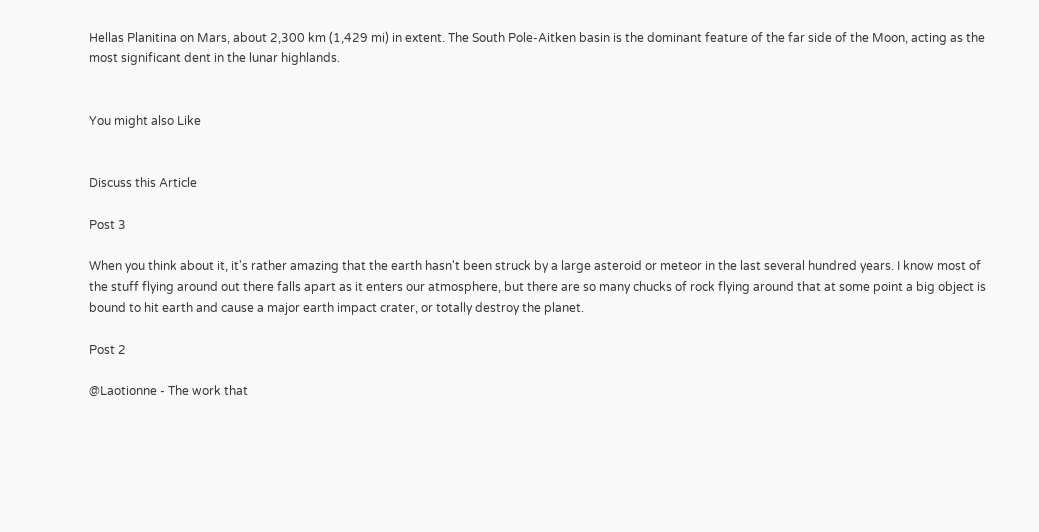Hellas Planitina on Mars, about 2,300 km (1,429 mi) in extent. The South Pole-Aitken basin is the dominant feature of the far side of the Moon, acting as the most significant dent in the lunar highlands.


You might also Like


Discuss this Article

Post 3

When you think about it, it's rather amazing that the earth hasn't been struck by a large asteroid or meteor in the last several hundred years. I know most of the stuff flying around out there falls apart as it enters our atmosphere, but there are so many chucks of rock flying around that at some point a big object is bound to hit earth and cause a major earth impact crater, or totally destroy the planet.

Post 2

@Laotionne - The work that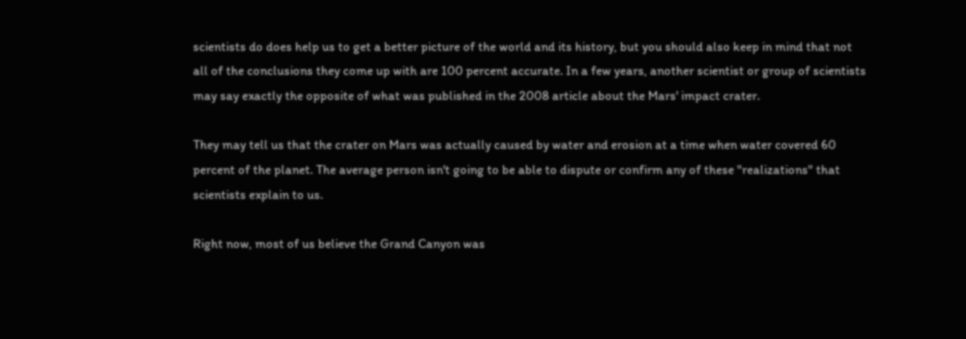scientists do does help us to get a better picture of the world and its history, but you should also keep in mind that not all of the conclusions they come up with are 100 percent accurate. In a few years, another scientist or group of scientists may say exactly the opposite of what was published in the 2008 article about the Mars' impact crater.

They may tell us that the crater on Mars was actually caused by water and erosion at a time when water covered 60 percent of the planet. The average person isn't going to be able to dispute or confirm any of these "realizations" that scientists explain to us.

Right now, most of us believe the Grand Canyon was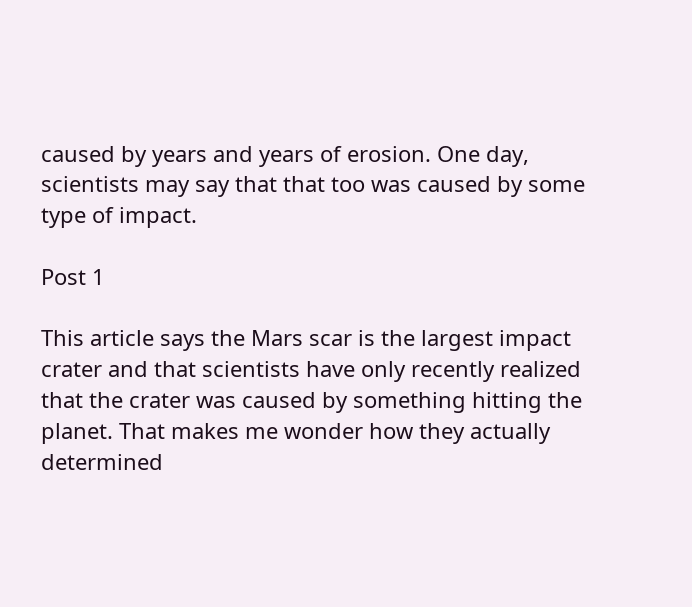caused by years and years of erosion. One day, scientists may say that that too was caused by some type of impact.

Post 1

This article says the Mars scar is the largest impact crater and that scientists have only recently realized that the crater was caused by something hitting the planet. That makes me wonder how they actually determined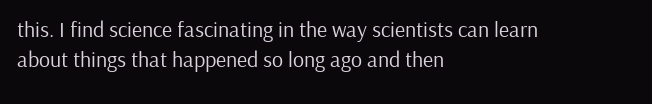this. I find science fascinating in the way scientists can learn about things that happened so long ago and then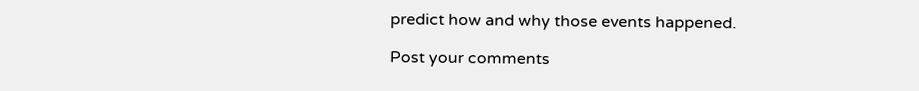predict how and why those events happened.

Post your comments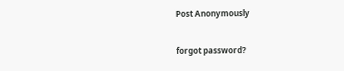Post Anonymously


forgot password?